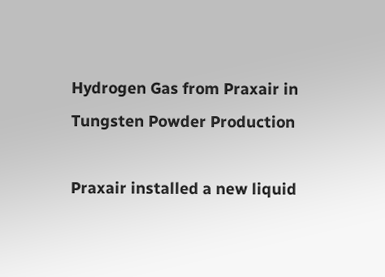Hydrogen Gas from Praxair in Tungsten Powder Production

Praxair installed a new liquid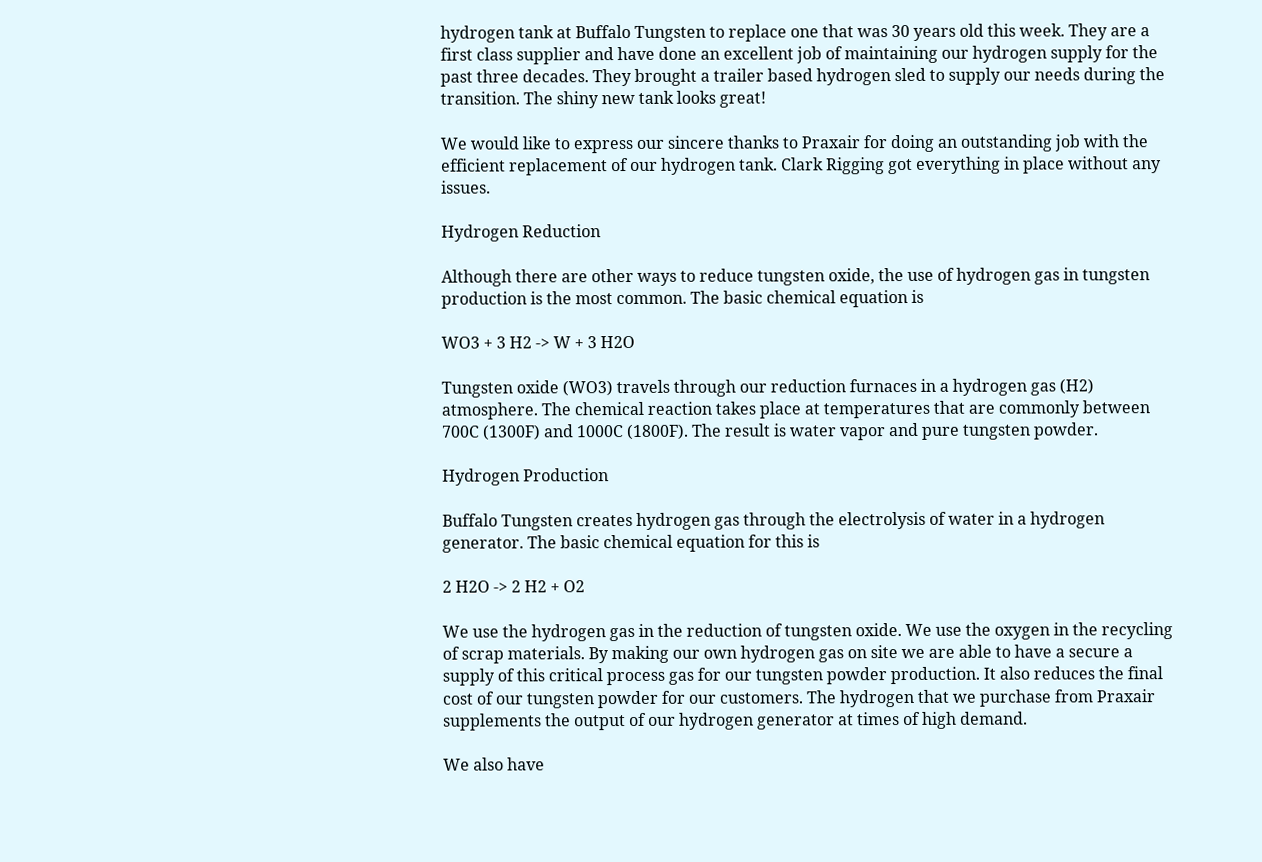hydrogen tank at Buffalo Tungsten to replace one that was 30 years old this week. They are a first class supplier and have done an excellent job of maintaining our hydrogen supply for the past three decades. They brought a trailer based hydrogen sled to supply our needs during the transition. The shiny new tank looks great!

We would like to express our sincere thanks to Praxair for doing an outstanding job with the efficient replacement of our hydrogen tank. Clark Rigging got everything in place without any issues.

Hydrogen Reduction

Although there are other ways to reduce tungsten oxide, the use of hydrogen gas in tungsten production is the most common. The basic chemical equation is

WO3 + 3 H2 -> W + 3 H2O

Tungsten oxide (WO3) travels through our reduction furnaces in a hydrogen gas (H2) atmosphere. The chemical reaction takes place at temperatures that are commonly between 700C (1300F) and 1000C (1800F). The result is water vapor and pure tungsten powder.

Hydrogen Production

Buffalo Tungsten creates hydrogen gas through the electrolysis of water in a hydrogen generator. The basic chemical equation for this is

2 H2O -> 2 H2 + O2

We use the hydrogen gas in the reduction of tungsten oxide. We use the oxygen in the recycling of scrap materials. By making our own hydrogen gas on site we are able to have a secure a supply of this critical process gas for our tungsten powder production. It also reduces the final cost of our tungsten powder for our customers. The hydrogen that we purchase from Praxair supplements the output of our hydrogen generator at times of high demand.

We also have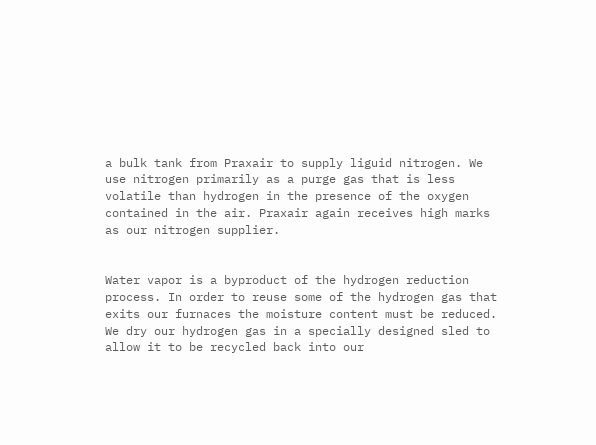a bulk tank from Praxair to supply liguid nitrogen. We use nitrogen primarily as a purge gas that is less volatile than hydrogen in the presence of the oxygen contained in the air. Praxair again receives high marks as our nitrogen supplier.


Water vapor is a byproduct of the hydrogen reduction process. In order to reuse some of the hydrogen gas that exits our furnaces the moisture content must be reduced. We dry our hydrogen gas in a specially designed sled to allow it to be recycled back into our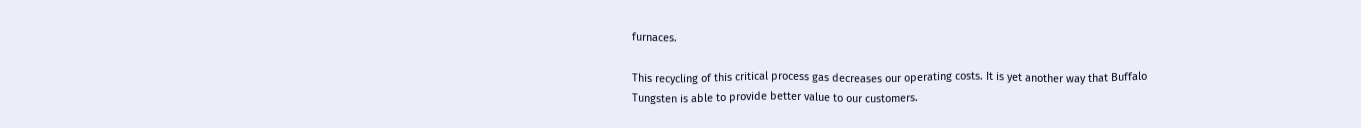furnaces.

This recycling of this critical process gas decreases our operating costs. It is yet another way that Buffalo Tungsten is able to provide better value to our customers.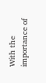With the importance of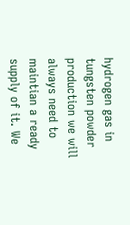hydrogen gas in tungsten powder production we will always need to maintian a ready supply of it. We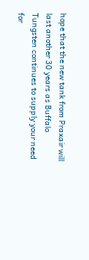hope that the new tank from Praxair will last another 30 years as Buffalo Tungsten continues to supply your need for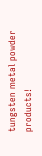tungsten metal powder products!